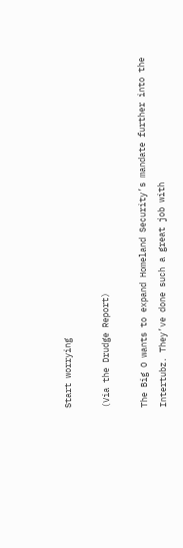Start worrying

(Via the Drudge Report)

The Big O wants to expand Homeland Security’s mandate further into the Intertubz. They’ve done such a great job with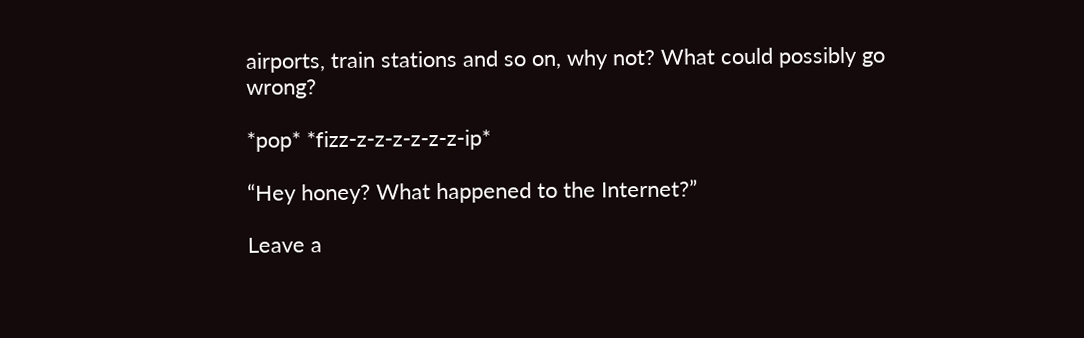airports, train stations and so on, why not? What could possibly go wrong?

*pop* *fizz-z-z-z-z-z-z-ip*

“Hey honey? What happened to the Internet?”

Leave a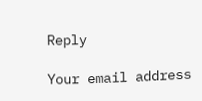Reply

Your email address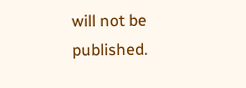will not be published.